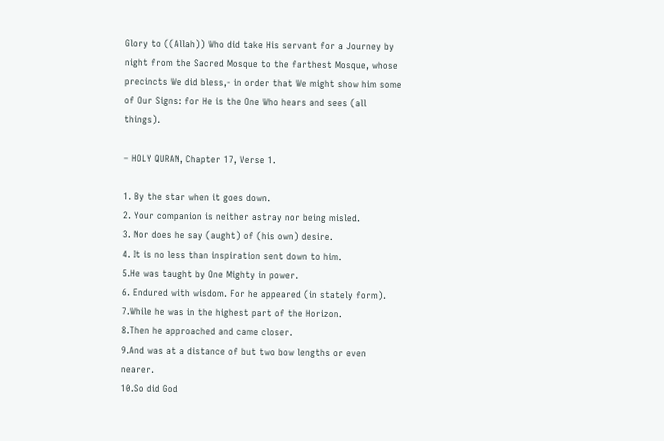Glory to ((Allah)) Who did take His servant for a Journey by night from the Sacred Mosque to the farthest Mosque, whose precincts We did bless,- in order that We might show him some of Our Signs: for He is the One Who hears and sees (all things).

– HOLY QURAN, Chapter 17, Verse 1.

1. By the star when it goes down.
2. Your companion is neither astray nor being misled.
3. Nor does he say (aught) of (his own) desire.
4. It is no less than inspiration sent down to him.
5.He was taught by One Mighty in power.
6. Endured with wisdom. For he appeared (in stately form).
7.While he was in the highest part of the Horizon.
8.Then he approached and came closer.
9.And was at a distance of but two bow lengths or even nearer.
10.So did God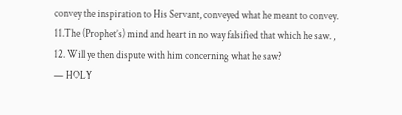convey the inspiration to His Servant, conveyed what he meant to convey.
11.The (Prophet’s) mind and heart in no way falsified that which he saw. ,
12. Will ye then dispute with him concerning what he saw?
— HOLY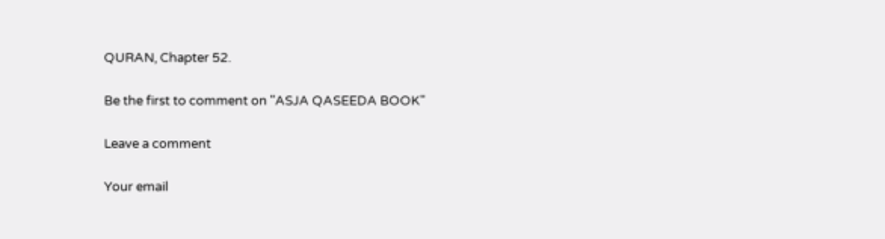QURAN, Chapter 52.

Be the first to comment on "ASJA QASEEDA BOOK"

Leave a comment

Your email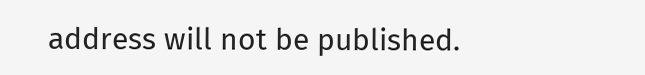address will not be published.